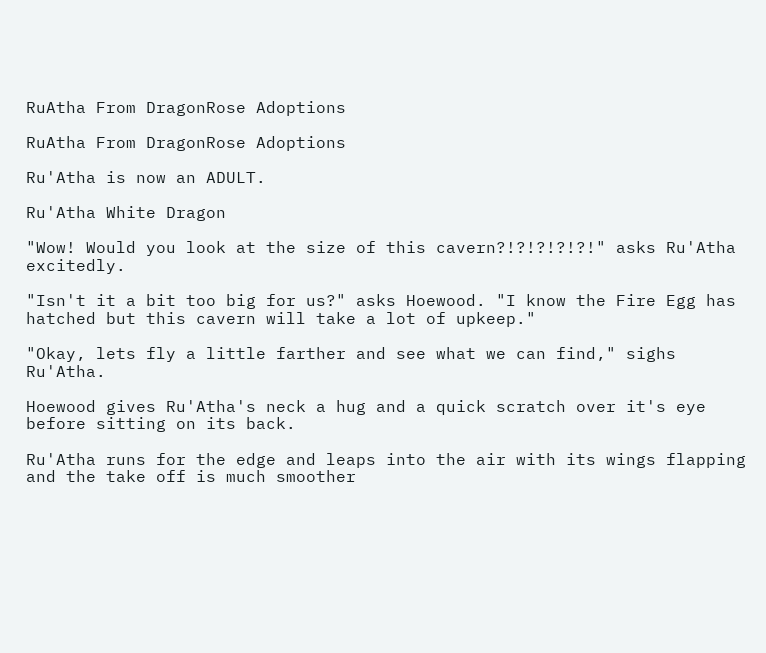RuAtha From DragonRose Adoptions

RuAtha From DragonRose Adoptions

Ru'Atha is now an ADULT.

Ru'Atha White Dragon

"Wow! Would you look at the size of this cavern?!?!?!?!?!" asks Ru'Atha excitedly.

"Isn't it a bit too big for us?" asks Hoewood. "I know the Fire Egg has hatched but this cavern will take a lot of upkeep."

"Okay, lets fly a little farther and see what we can find," sighs Ru'Atha.

Hoewood gives Ru'Atha's neck a hug and a quick scratch over it's eye before sitting on its back.

Ru'Atha runs for the edge and leaps into the air with its wings flapping and the take off is much smoother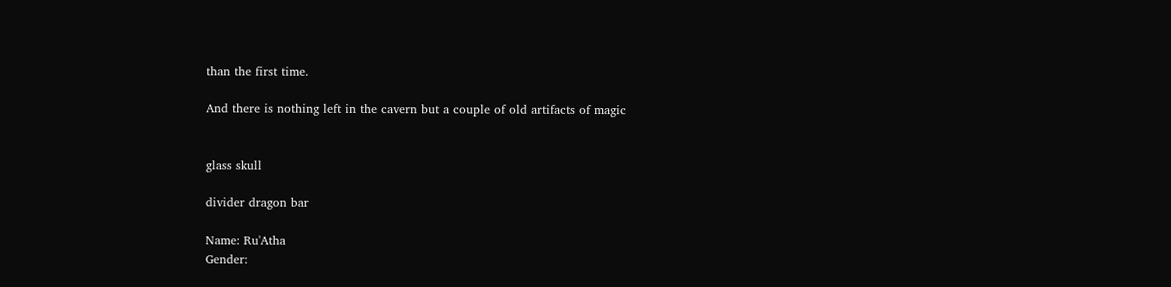than the first time.

And there is nothing left in the cavern but a couple of old artifacts of magic


glass skull

divider dragon bar

Name: Ru'Atha
Gender: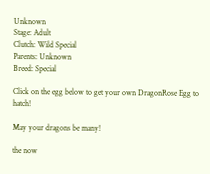Unknown
Stage: Adult
Clutch: Wild Special
Parents: Unknown
Breed: Special

Click on the egg below to get your own DragonRose Egg to hatch!

May your dragons be many!

the now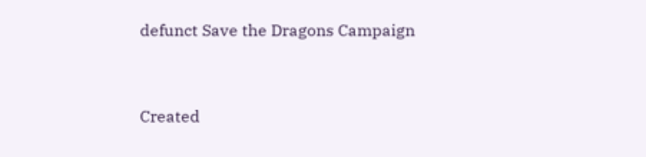defunct Save the Dragons Campaign


Created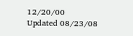12/20/00
Updated 08/23/08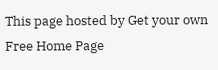This page hosted by Get your own Free Home Page